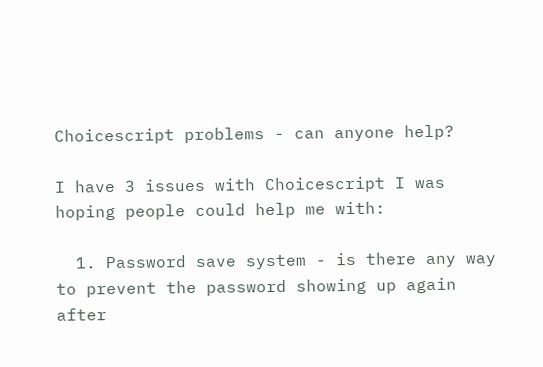Choicescript problems - can anyone help?

I have 3 issues with Choicescript I was hoping people could help me with:

  1. Password save system - is there any way to prevent the password showing up again after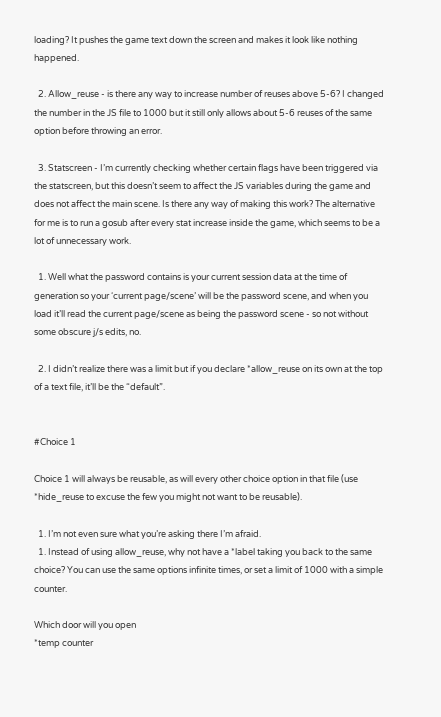loading? It pushes the game text down the screen and makes it look like nothing happened.

  2. Allow_reuse - is there any way to increase number of reuses above 5-6? I changed the number in the JS file to 1000 but it still only allows about 5-6 reuses of the same option before throwing an error.

  3. Statscreen - I’m currently checking whether certain flags have been triggered via the statscreen, but this doesn’t seem to affect the JS variables during the game and does not affect the main scene. Is there any way of making this work? The alternative for me is to run a gosub after every stat increase inside the game, which seems to be a lot of unnecessary work.

  1. Well what the password contains is your current session data at the time of generation so your ‘current page/scene’ will be the password scene, and when you load it’ll read the current page/scene as being the password scene - so not without some obscure j/s edits, no.

  2. I didn’t realize there was a limit but if you declare *allow_reuse on its own at the top of a text file, it’ll be the “default”.


#Choice 1

Choice 1 will always be reusable, as will every other choice option in that file (use *hide_reuse to excuse the few you might not want to be reusable).

  1. I’m not even sure what you’re asking there I’m afraid.
  1. Instead of using allow_reuse, why not have a *label taking you back to the same choice? You can use the same options infinite times, or set a limit of 1000 with a simple counter.

Which door will you open
*temp counter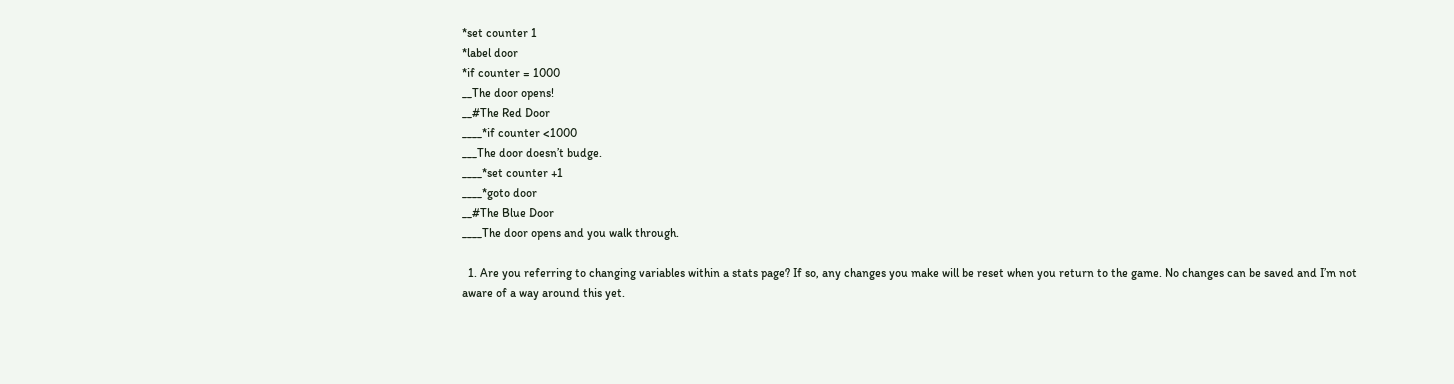*set counter 1
*label door
*if counter = 1000
__The door opens!
__#The Red Door
____*if counter <1000
___The door doesn’t budge.
____*set counter +1
____*goto door
__#The Blue Door
____The door opens and you walk through.

  1. Are you referring to changing variables within a stats page? If so, any changes you make will be reset when you return to the game. No changes can be saved and I’m not aware of a way around this yet.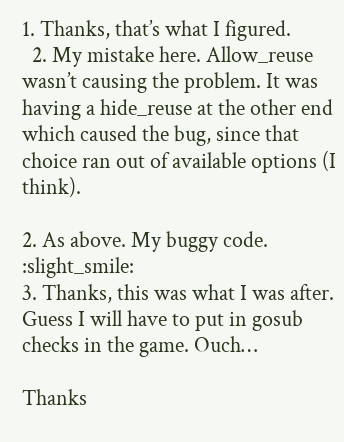1. Thanks, that’s what I figured.
  2. My mistake here. Allow_reuse wasn’t causing the problem. It was having a hide_reuse at the other end which caused the bug, since that choice ran out of available options (I think).

2. As above. My buggy code. :slight_smile:
3. Thanks, this was what I was after. Guess I will have to put in gosub checks in the game. Ouch…

Thanks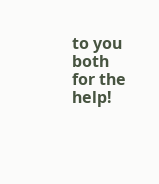to you both for the help!